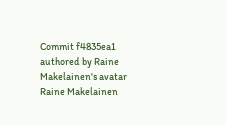Commit f4835ea1 authored by Raine Makelainen's avatar Raine Makelainen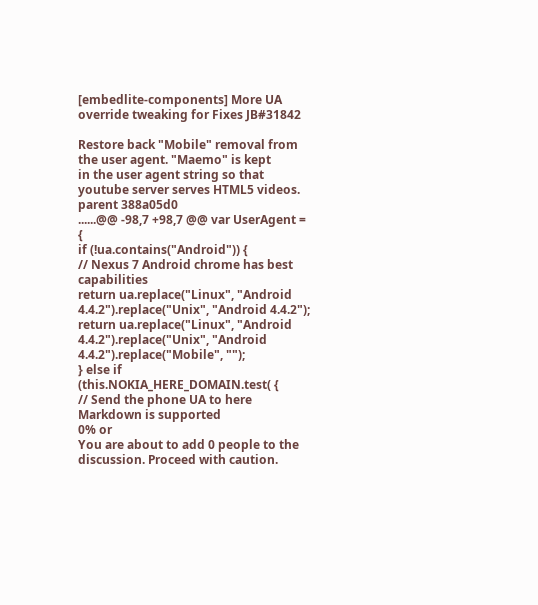[embedlite-components] More UA override tweaking for Fixes JB#31842

Restore back "Mobile" removal from the user agent. "Maemo" is kept
in the user agent string so that youtube server serves HTML5 videos.
parent 388a05d0
......@@ -98,7 +98,7 @@ var UserAgent = {
if (!ua.contains("Android")) {
// Nexus 7 Android chrome has best capabilities
return ua.replace("Linux", "Android 4.4.2").replace("Unix", "Android 4.4.2");
return ua.replace("Linux", "Android 4.4.2").replace("Unix", "Android 4.4.2").replace("Mobile", "");
} else if (this.NOKIA_HERE_DOMAIN.test( {
// Send the phone UA to here
Markdown is supported
0% or
You are about to add 0 people to the discussion. Proceed with caution.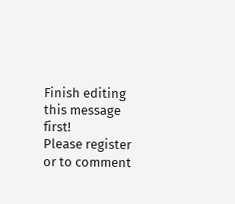Finish editing this message first!
Please register or to comment